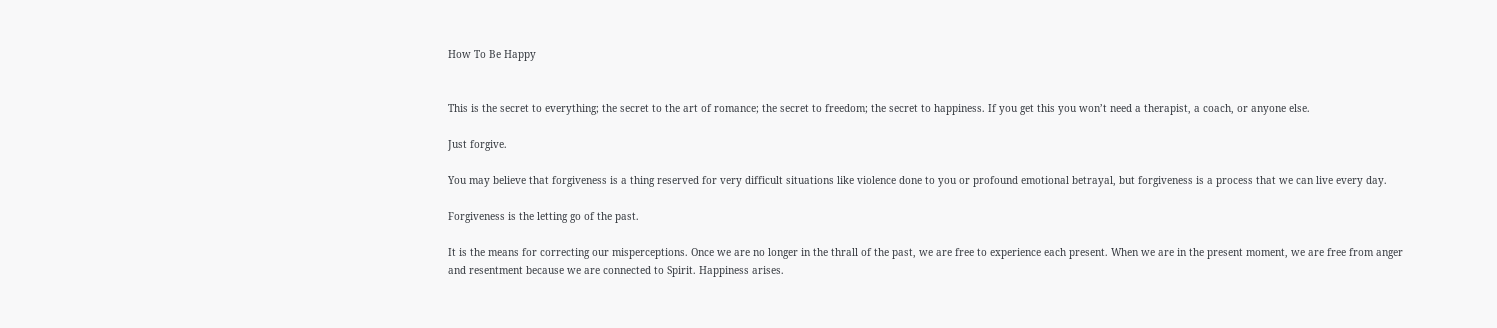How To Be Happy


This is the secret to everything; the secret to the art of romance; the secret to freedom; the secret to happiness. If you get this you won’t need a therapist, a coach, or anyone else.

Just forgive.

You may believe that forgiveness is a thing reserved for very difficult situations like violence done to you or profound emotional betrayal, but forgiveness is a process that we can live every day.

Forgiveness is the letting go of the past.

It is the means for correcting our misperceptions. Once we are no longer in the thrall of the past, we are free to experience each present. When we are in the present moment, we are free from anger and resentment because we are connected to Spirit. Happiness arises.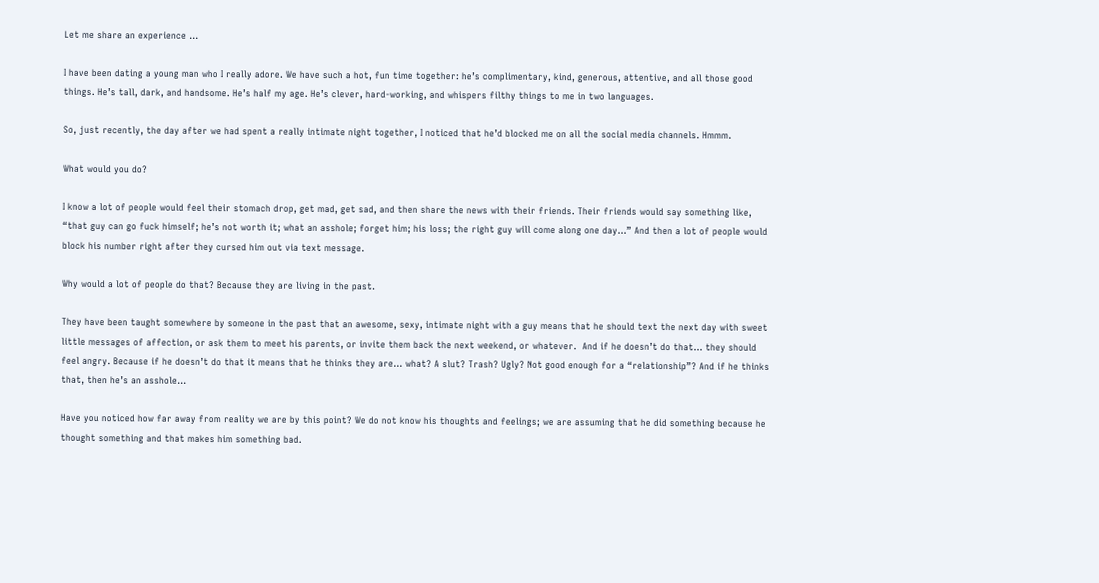Let me share an experience …

I have been dating a young man who I really adore. We have such a hot, fun time together: he’s complimentary, kind, generous, attentive, and all those good things. He’s tall, dark, and handsome. He’s half my age. He’s clever, hard-working, and whispers filthy things to me in two languages.

So, just recently, the day after we had spent a really intimate night together, I noticed that he’d blocked me on all the social media channels. Hmmm.

What would you do?

I know a lot of people would feel their stomach drop, get mad, get sad, and then share the news with their friends. Their friends would say something like, “that guy can go fuck himself; he’s not worth it; what an asshole; forget him; his loss; the right guy will come along one day…” And then a lot of people would block his number right after they cursed him out via text message.

Why would a lot of people do that? Because they are living in the past.

They have been taught somewhere by someone in the past that an awesome, sexy, intimate night with a guy means that he should text the next day with sweet little messages of affection, or ask them to meet his parents, or invite them back the next weekend, or whatever.  And if he doesn’t do that… they should feel angry. Because if he doesn’t do that it means that he thinks they are… what? A slut? Trash? Ugly? Not good enough for a “relationship”? And if he thinks that, then he’s an asshole…

Have you noticed how far away from reality we are by this point? We do not know his thoughts and feelings; we are assuming that he did something because he thought something and that makes him something bad.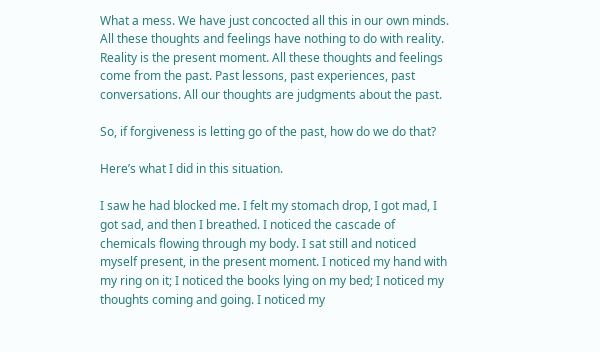What a mess. We have just concocted all this in our own minds. All these thoughts and feelings have nothing to do with reality. Reality is the present moment. All these thoughts and feelings come from the past. Past lessons, past experiences, past conversations. All our thoughts are judgments about the past.

So, if forgiveness is letting go of the past, how do we do that?

Here’s what I did in this situation.

I saw he had blocked me. I felt my stomach drop, I got mad, I got sad, and then I breathed. I noticed the cascade of chemicals flowing through my body. I sat still and noticed myself present, in the present moment. I noticed my hand with my ring on it; I noticed the books lying on my bed; I noticed my thoughts coming and going. I noticed my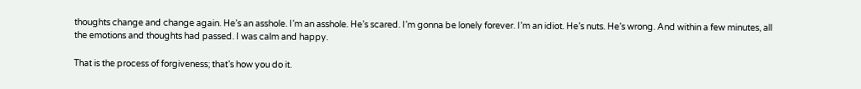thoughts change and change again. He’s an asshole. I’m an asshole. He’s scared. I’m gonna be lonely forever. I’m an idiot. He’s nuts. He’s wrong. And within a few minutes, all the emotions and thoughts had passed. I was calm and happy.

That is the process of forgiveness; that’s how you do it.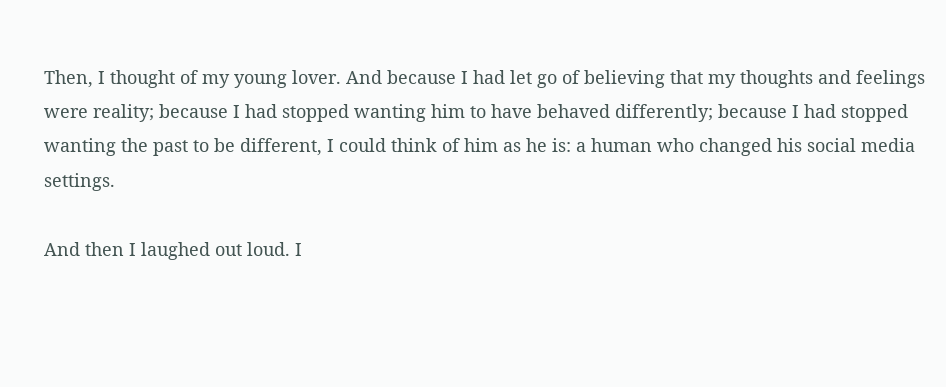Then, I thought of my young lover. And because I had let go of believing that my thoughts and feelings were reality; because I had stopped wanting him to have behaved differently; because I had stopped wanting the past to be different, I could think of him as he is: a human who changed his social media settings.

And then I laughed out loud. I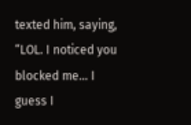texted him, saying, “LOL. I noticed you blocked me… I guess I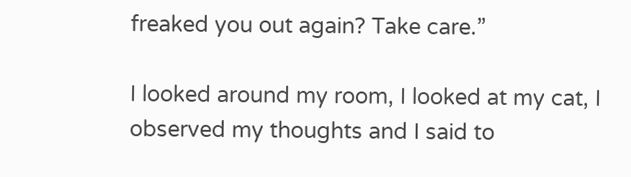freaked you out again? Take care.”

I looked around my room, I looked at my cat, I observed my thoughts and I said to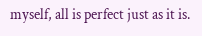myself, all is perfect just as it is.